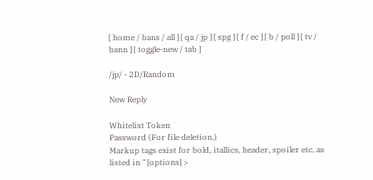[ home / bans / all ] [ qa / jp ] [ spg ] [ f / ec ] [ b / poll ] [ tv / bann ] [ toggle-new / tab ]

/jp/ - 2D/Random

New Reply

Whitelist Token
Password (For file deletion.)
Markup tags exist for bold, itallics, header, spoiler etc. as listed in " [options] >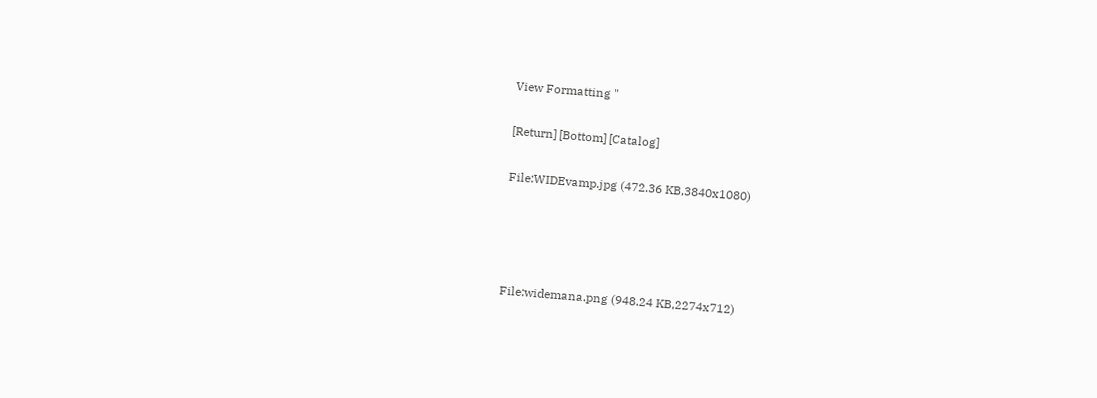View Formatting "

[Return] [Bottom] [Catalog]

File:WIDEvamp.jpg (472.36 KB,3840x1080)




File:widemana.png (948.24 KB,2274x712)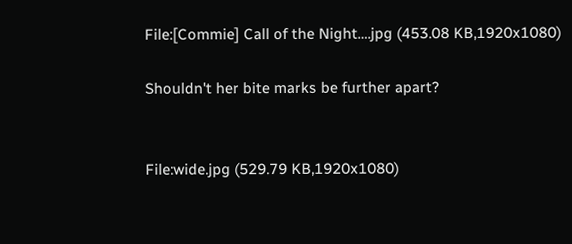File:[Commie] Call of the Night….jpg (453.08 KB,1920x1080)

Shouldn't her bite marks be further apart?


File:wide.jpg (529.79 KB,1920x1080)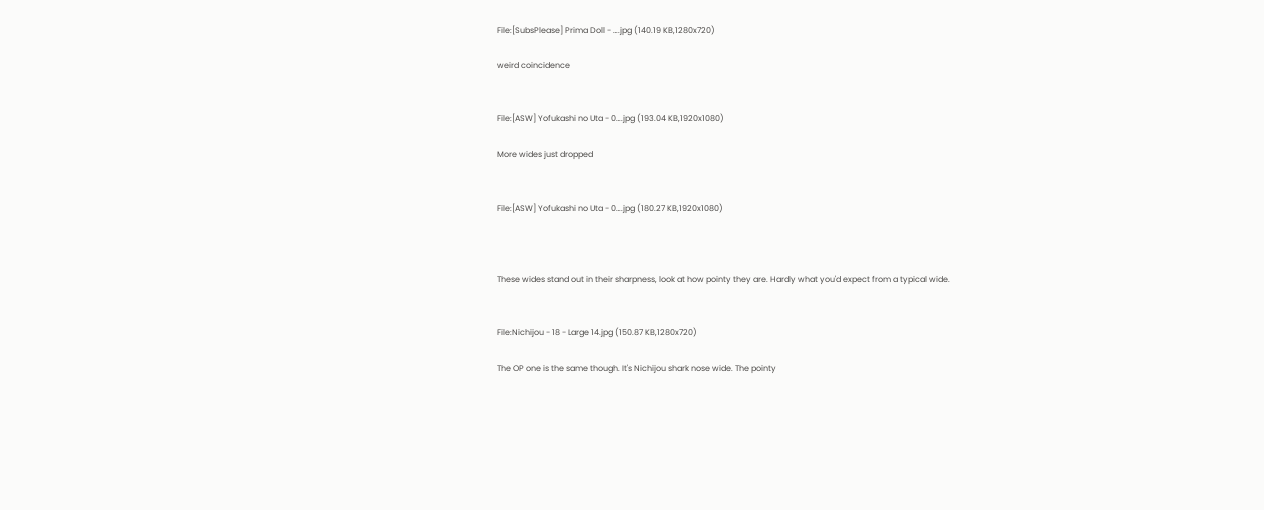File:[SubsPlease] Prima Doll - ….jpg (140.19 KB,1280x720)

weird coincidence


File:[ASW] Yofukashi no Uta - 0….jpg (193.04 KB,1920x1080)

More wides just dropped


File:[ASW] Yofukashi no Uta - 0….jpg (180.27 KB,1920x1080)



These wides stand out in their sharpness, look at how pointy they are. Hardly what you'd expect from a typical wide.


File:Nichijou - 18 - Large 14.jpg (150.87 KB,1280x720)

The OP one is the same though. It's Nichijou shark nose wide. The pointy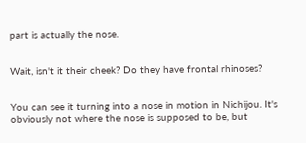part is actually the nose.


Wait, isn't it their cheek? Do they have frontal rhinoses?


You can see it turning into a nose in motion in Nichijou. It's obviously not where the nose is supposed to be, but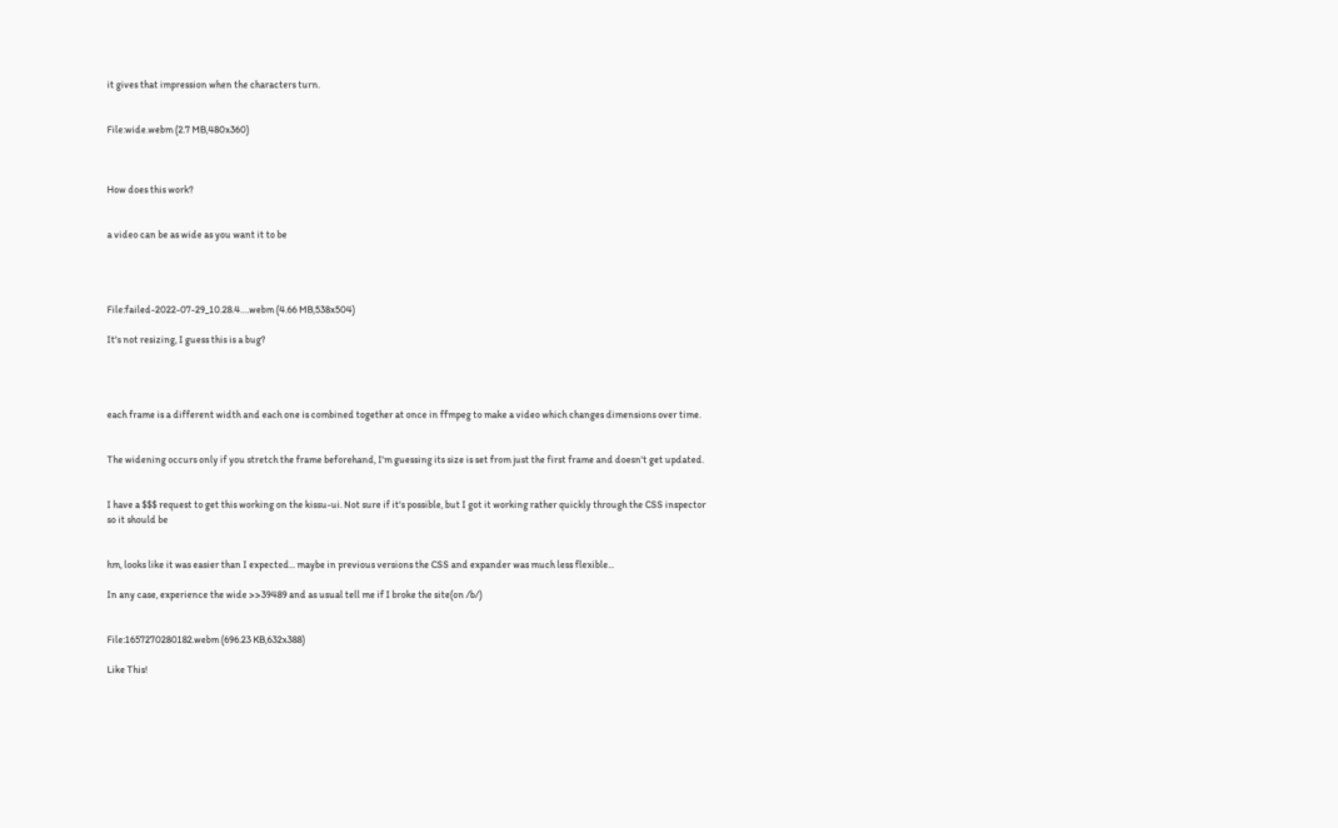it gives that impression when the characters turn.


File:wide.webm (2.7 MB,480x360)



How does this work?


a video can be as wide as you want it to be




File:failed-2022-07-29_10.28.4….webm (4.66 MB,538x504)

It's not resizing, I guess this is a bug?




each frame is a different width and each one is combined together at once in ffmpeg to make a video which changes dimensions over time.


The widening occurs only if you stretch the frame beforehand, I'm guessing its size is set from just the first frame and doesn't get updated.


I have a $$$ request to get this working on the kissu-ui. Not sure if it's possible, but I got it working rather quickly through the CSS inspector so it should be


hm, looks like it was easier than I expected... maybe in previous versions the CSS and expander was much less flexible...

In any case, experience the wide >>39489 and as usual tell me if I broke the site(on /b/)


File:1657270280182.webm (696.23 KB,632x388)

Like This!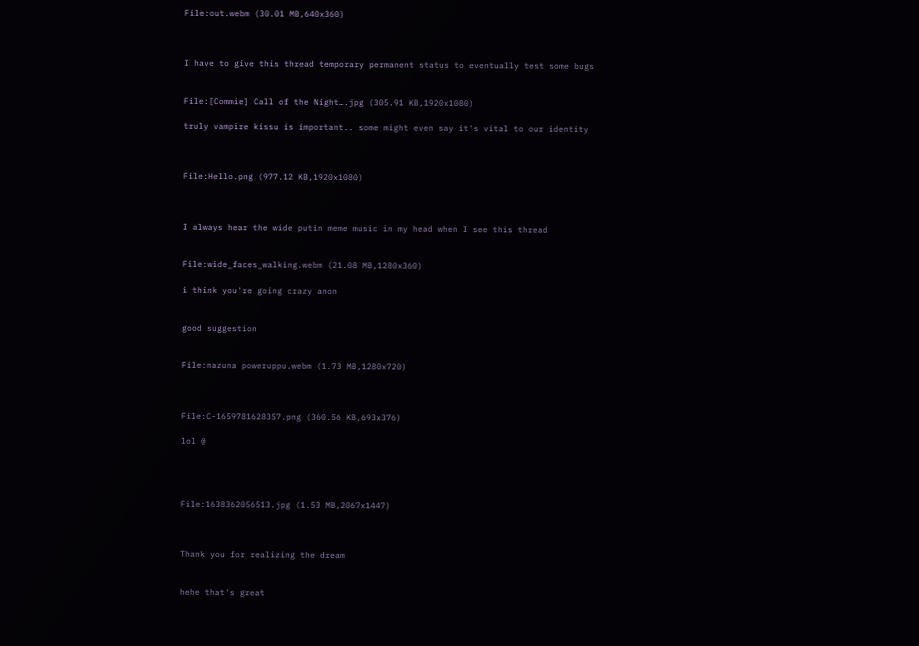File:out.webm (30.01 MB,640x360)



I have to give this thread temporary permanent status to eventually test some bugs


File:[Commie] Call of the Night….jpg (305.91 KB,1920x1080)

truly vampire kissu is important.. some might even say it's vital to our identity



File:Hello.png (977.12 KB,1920x1080)



I always hear the wide putin meme music in my head when I see this thread


File:wide_faces_walking.webm (21.08 MB,1280x360)

i think you're going crazy anon


good suggestion


File:nazuna poweruppu.webm (1.73 MB,1280x720)



File:C-1659781628357.png (360.56 KB,693x376)

lol @




File:1638362056513.jpg (1.53 MB,2067x1447)



Thank you for realizing the dream


hehe that's great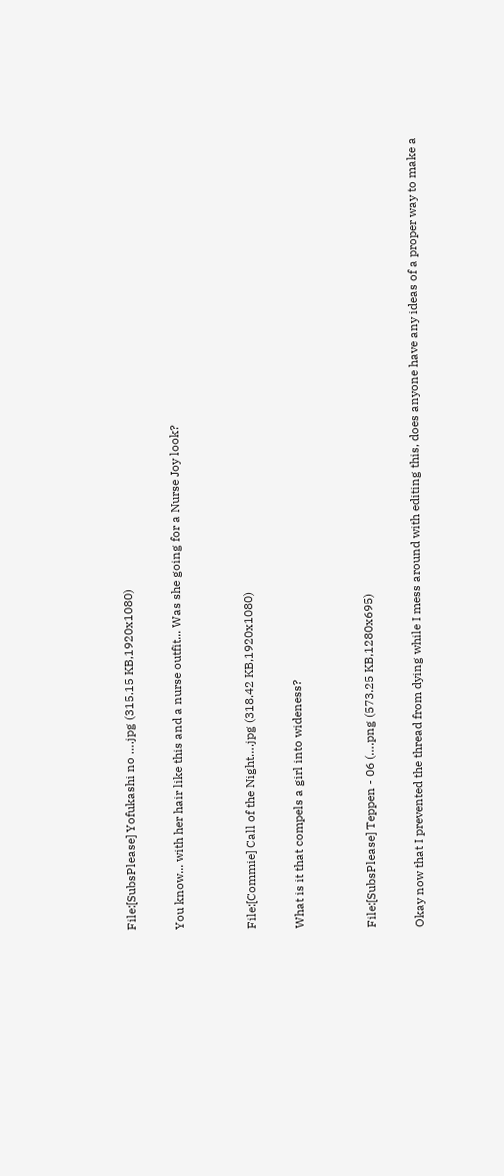File:[SubsPlease] Yofukashi no ….jpg (315.15 KB,1920x1080)

You know... with her hair like this and a nurse outfit... Was she going for a Nurse Joy look?


File:[Commie] Call of the Night….jpg (318.42 KB,1920x1080)

What is it that compels a girl into wideness?


File:[SubsPlease] Teppen - 06 (….png (573.25 KB,1280x695)

Okay now that I prevented the thread from dying while I mess around with editing this, does anyone have any ideas of a proper way to make a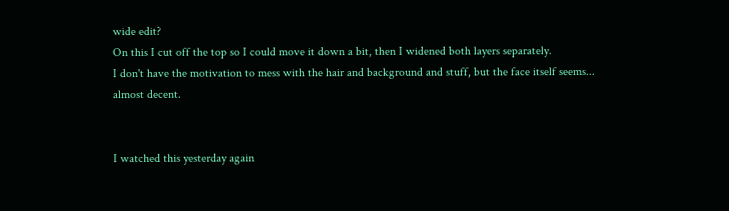wide edit?
On this I cut off the top so I could move it down a bit, then I widened both layers separately.
I don't have the motivation to mess with the hair and background and stuff, but the face itself seems... almost decent.


I watched this yesterday again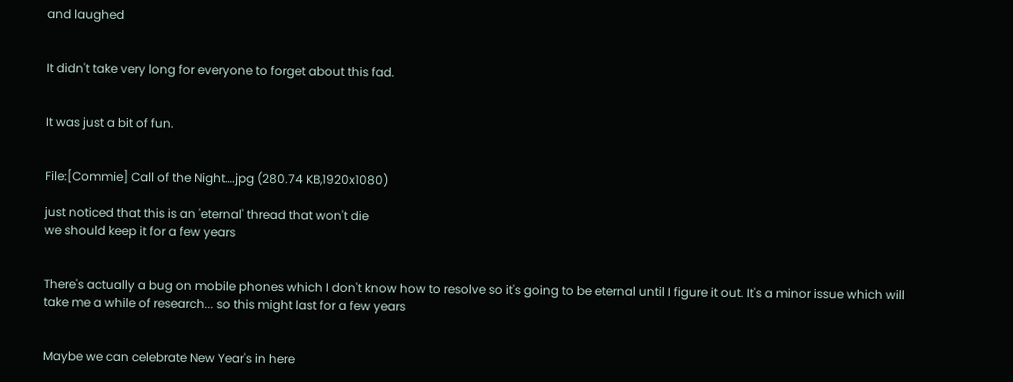and laughed


It didn't take very long for everyone to forget about this fad.


It was just a bit of fun.


File:[Commie] Call of the Night….jpg (280.74 KB,1920x1080)

just noticed that this is an 'eternal' thread that won't die
we should keep it for a few years


There's actually a bug on mobile phones which I don't know how to resolve so it's going to be eternal until I figure it out. It's a minor issue which will take me a while of research... so this might last for a few years


Maybe we can celebrate New Year's in here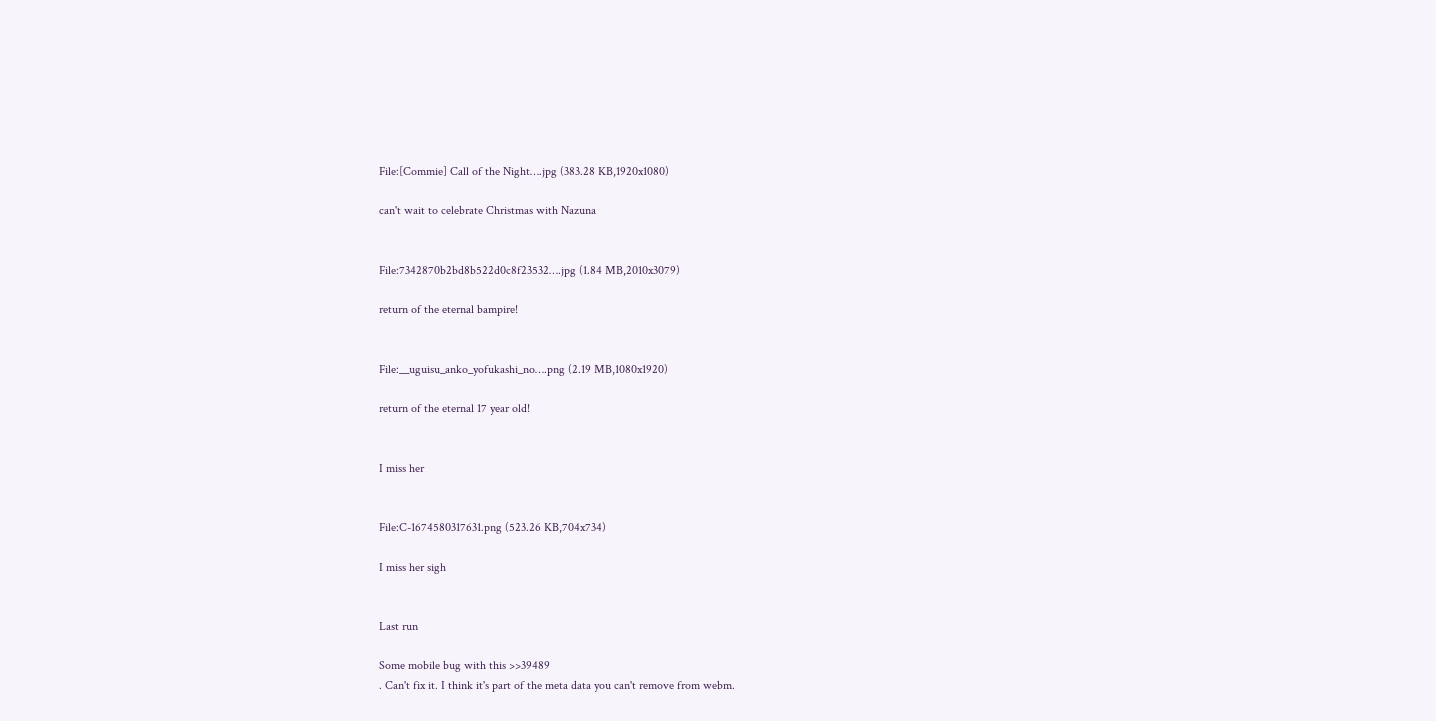File:[Commie] Call of the Night….jpg (383.28 KB,1920x1080)

can't wait to celebrate Christmas with Nazuna


File:7342870b2bd8b522d0c8f23532….jpg (1.84 MB,2010x3079)

return of the eternal bampire!


File:__uguisu_anko_yofukashi_no….png (2.19 MB,1080x1920)

return of the eternal 17 year old!


I miss her


File:C-1674580317631.png (523.26 KB,704x734)

I miss her sigh


Last run

Some mobile bug with this >>39489
. Can't fix it. I think it's part of the meta data you can't remove from webm.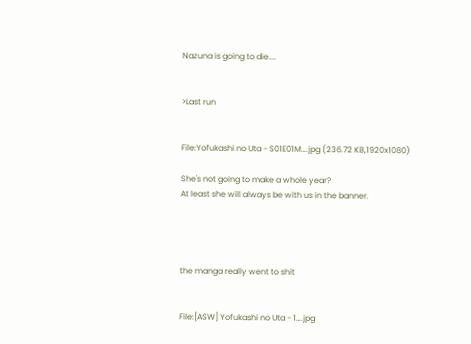Nazuna is going to die....


>Last run


File:Yofukashi no Uta - S01E01M….jpg (236.72 KB,1920x1080)

She's not going to make a whole year?
At least she will always be with us in the banner.




the manga really went to shit


File:[ASW] Yofukashi no Uta - 1….jpg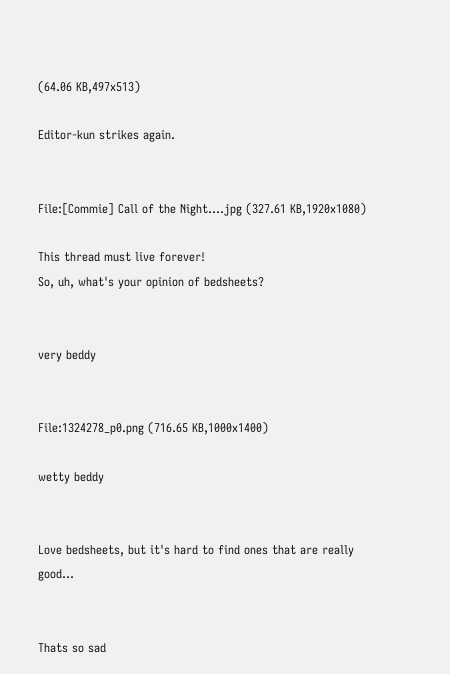(64.06 KB,497x513)

Editor-kun strikes again.


File:[Commie] Call of the Night….jpg (327.61 KB,1920x1080)

This thread must live forever!
So, uh, what's your opinion of bedsheets?


very beddy


File:1324278_p0.png (716.65 KB,1000x1400)

wetty beddy


Love bedsheets, but it's hard to find ones that are really good...


Thats so sad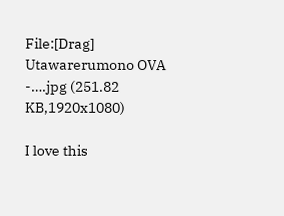File:[Drag] Utawarerumono OVA -….jpg (251.82 KB,1920x1080)

I love this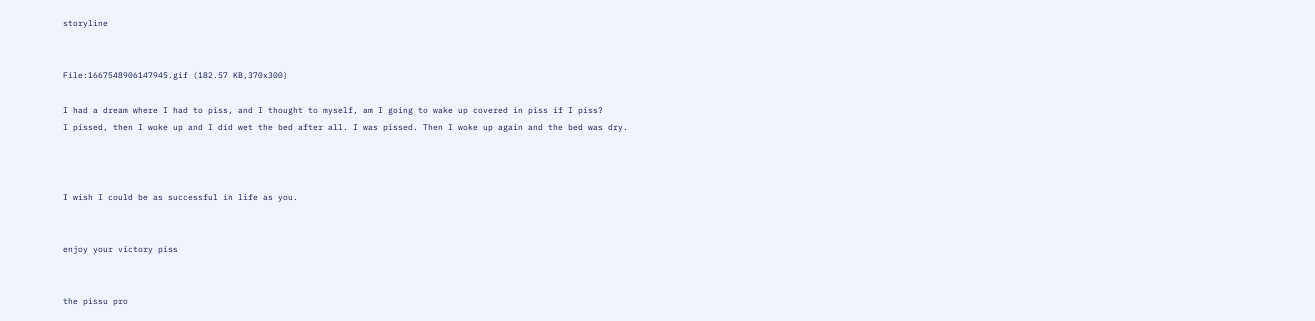storyline


File:1667548906147945.gif (182.57 KB,370x300)

I had a dream where I had to piss, and I thought to myself, am I going to wake up covered in piss if I piss?
I pissed, then I woke up and I did wet the bed after all. I was pissed. Then I woke up again and the bed was dry.



I wish I could be as successful in life as you.


enjoy your victory piss


the pissu pro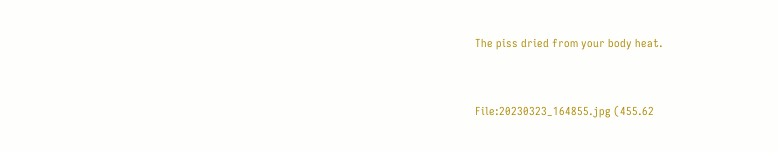The piss dried from your body heat.


File:20230323_164855.jpg (455.62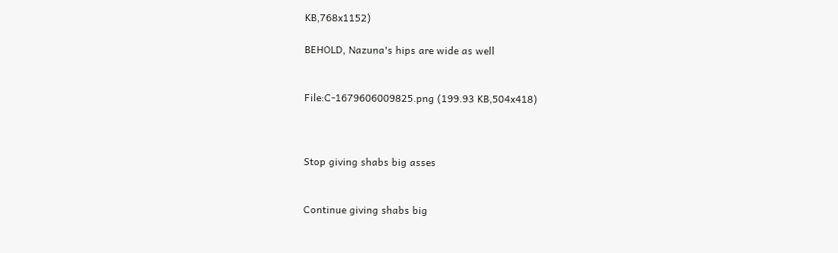KB,768x1152)

BEHOLD, Nazuna's hips are wide as well


File:C-1679606009825.png (199.93 KB,504x418)



Stop giving shabs big asses


Continue giving shabs big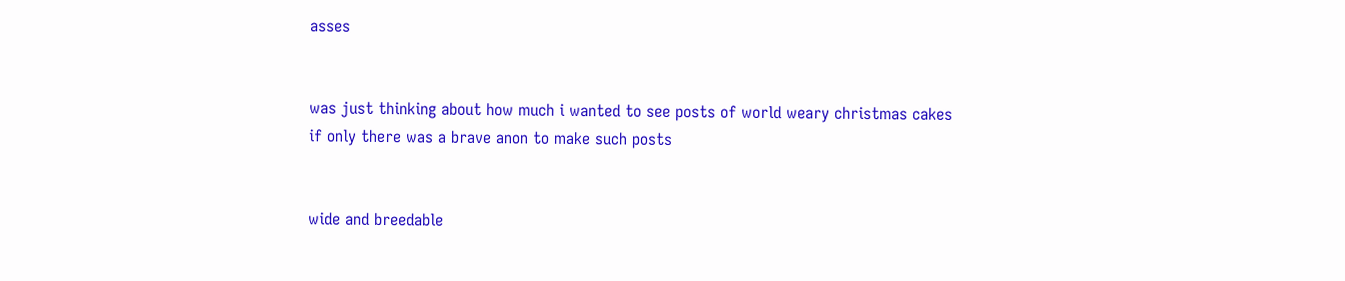asses


was just thinking about how much i wanted to see posts of world weary christmas cakes
if only there was a brave anon to make such posts


wide and breedable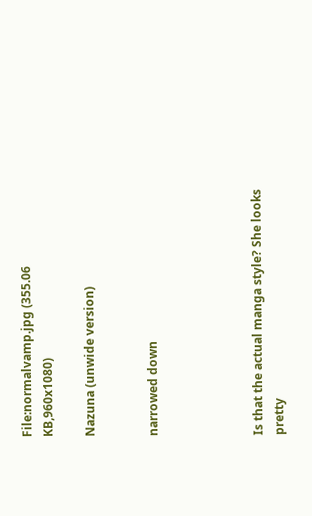File:normalvamp.jpg (355.06 KB,960x1080)

Nazuna (unwide version)


narrowed down




Is that the actual manga style? She looks pretty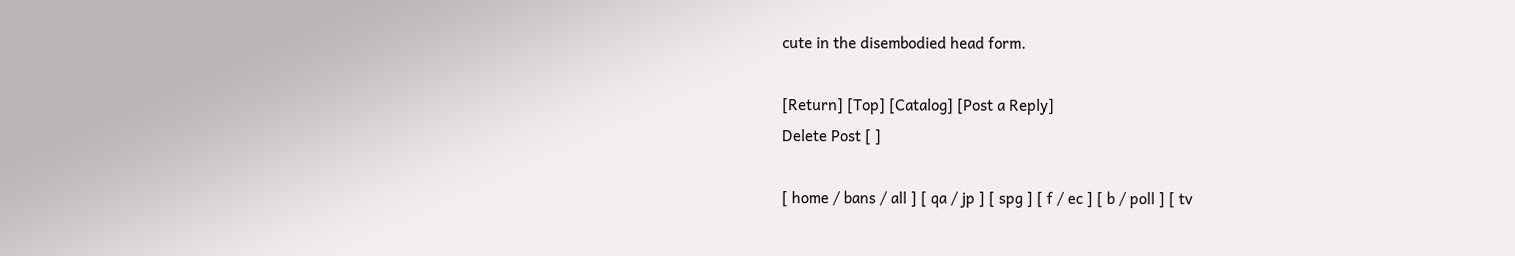cute in the disembodied head form.

[Return] [Top] [Catalog] [Post a Reply]
Delete Post [ ]

[ home / bans / all ] [ qa / jp ] [ spg ] [ f / ec ] [ b / poll ] [ tv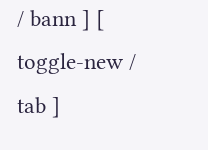/ bann ] [ toggle-new / tab ]